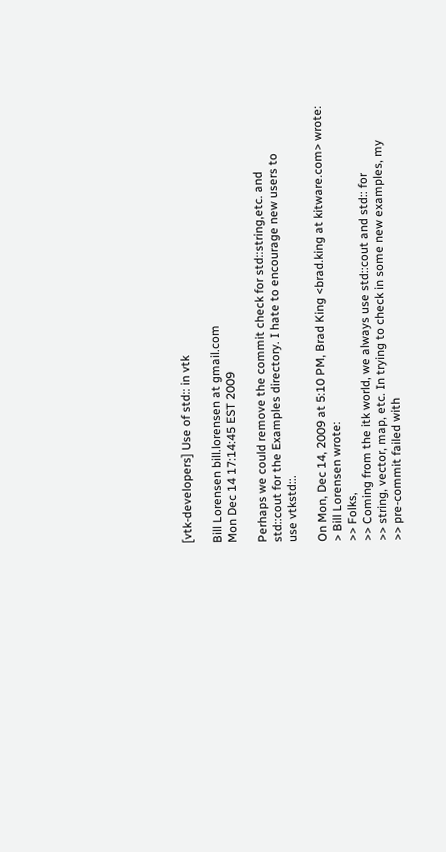[vtk-developers] Use of std:: in vtk

Bill Lorensen bill.lorensen at gmail.com
Mon Dec 14 17:14:45 EST 2009

Perhaps we could remove the commit check for std::string,etc. and
std::cout for the Examples directory. I hate to encourage new users to
use vtkstd::.

On Mon, Dec 14, 2009 at 5:10 PM, Brad King <brad.king at kitware.com> wrote:
> Bill Lorensen wrote:
>> Folks,
>> Coming from the itk world, we always use std::cout and std:: for
>> string, vector, map, etc. In trying to check in some new examples, my
>> pre-commit failed with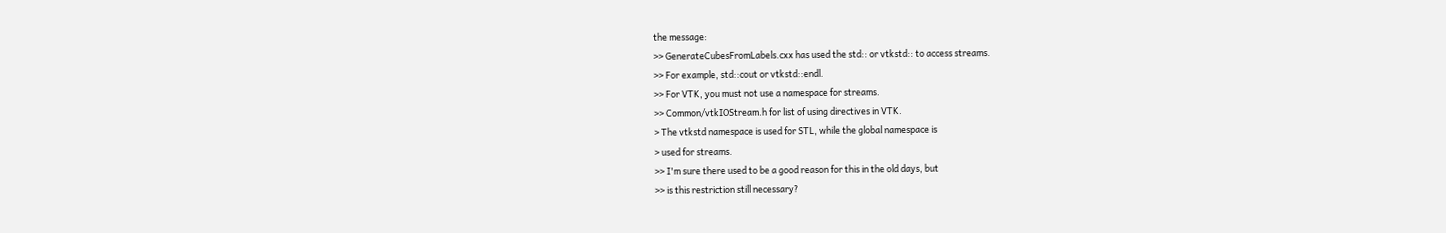the message:
>> GenerateCubesFromLabels.cxx has used the std:: or vtkstd:: to access streams.
>> For example, std::cout or vtkstd::endl.
>> For VTK, you must not use a namespace for streams.
>> Common/vtkIOStream.h for list of using directives in VTK.
> The vtkstd namespace is used for STL, while the global namespace is
> used for streams.
>> I'm sure there used to be a good reason for this in the old days, but
>> is this restriction still necessary?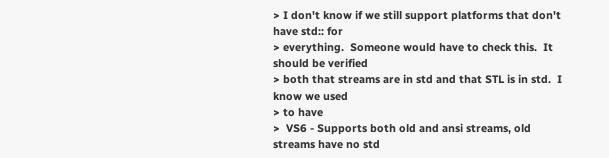> I don't know if we still support platforms that don't have std:: for
> everything.  Someone would have to check this.  It should be verified
> both that streams are in std and that STL is in std.  I know we used
> to have
>  VS6 - Supports both old and ansi streams, old streams have no std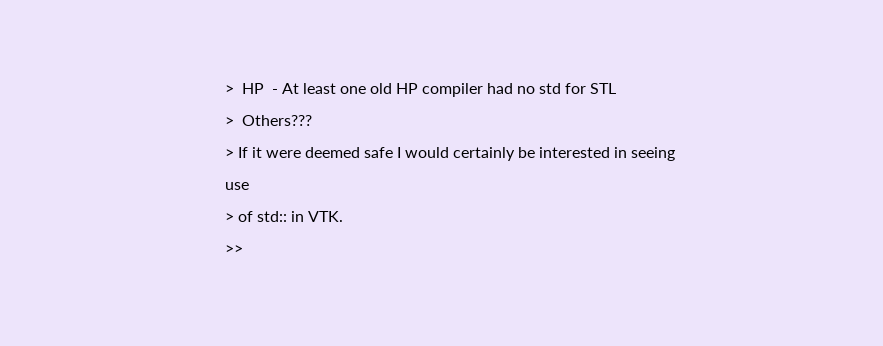>  HP  - At least one old HP compiler had no std for STL
>  Others???
> If it were deemed safe I would certainly be interested in seeing use
> of std:: in VTK.
>>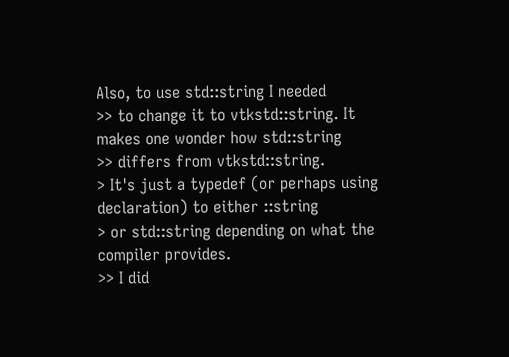Also, to use std::string I needed
>> to change it to vtkstd::string. It makes one wonder how std::string
>> differs from vtkstd::string.
> It's just a typedef (or perhaps using declaration) to either ::string
> or std::string depending on what the compiler provides.
>> I did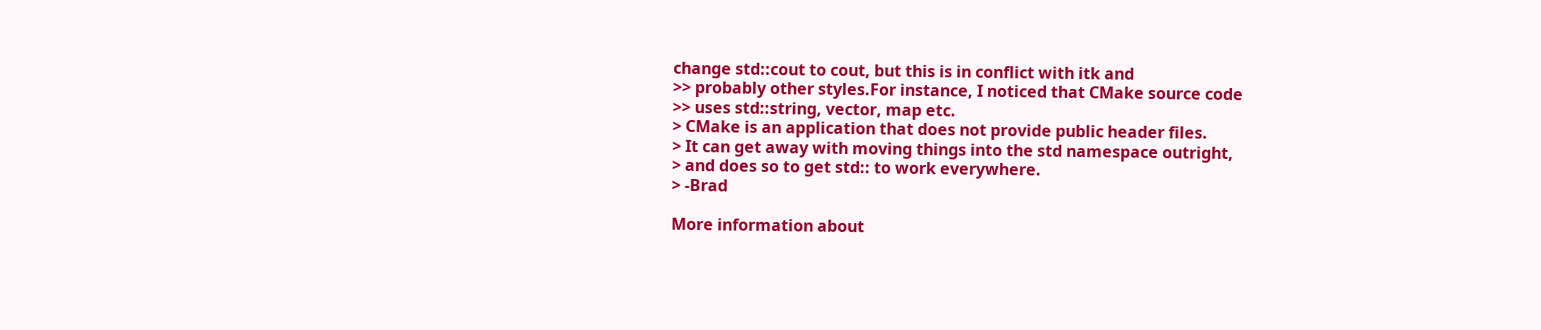change std::cout to cout, but this is in conflict with itk and
>> probably other styles.For instance, I noticed that CMake source code
>> uses std::string, vector, map etc.
> CMake is an application that does not provide public header files.
> It can get away with moving things into the std namespace outright,
> and does so to get std:: to work everywhere.
> -Brad

More information about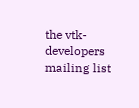the vtk-developers mailing list